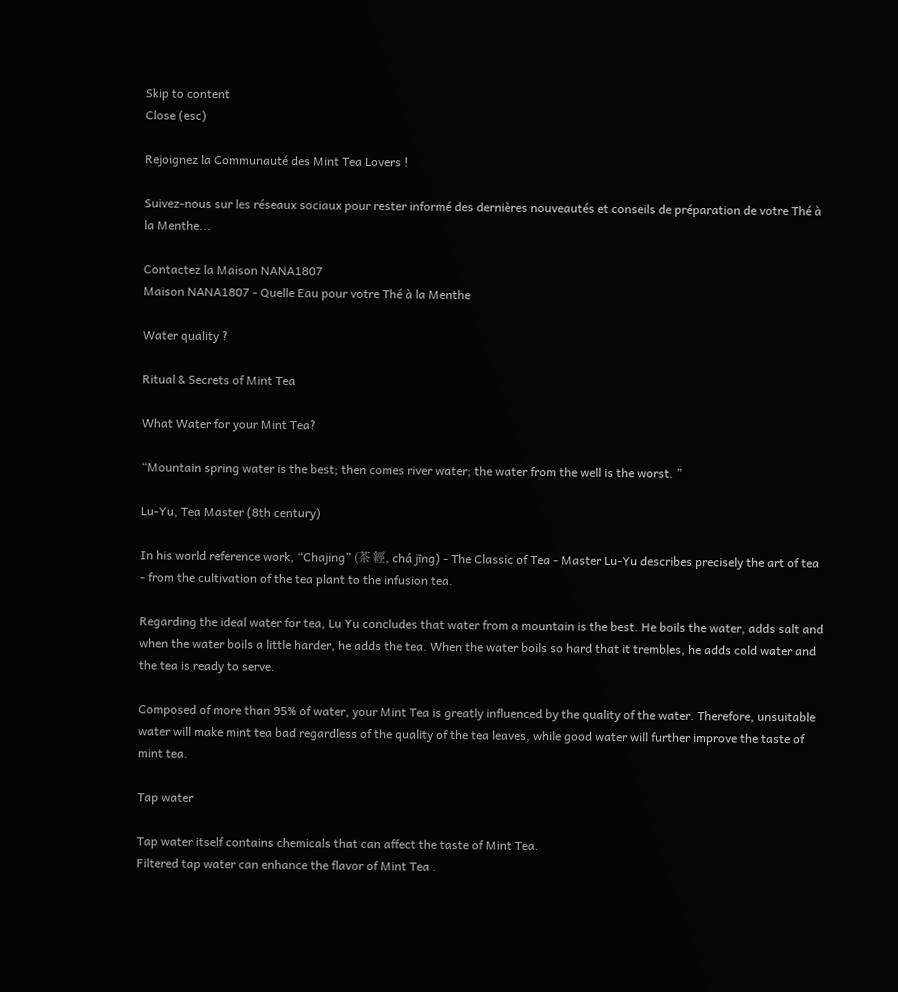Skip to content
Close (esc)

Rejoignez la Communauté des Mint Tea Lovers !

Suivez-nous sur les réseaux sociaux pour rester informé des dernières nouveautés et conseils de préparation de votre Thé à la Menthe...

Contactez la Maison NANA1807
Maison NANA1807 - Quelle Eau pour votre Thé à la Menthe

Water quality ?

Ritual & Secrets of Mint Tea

What Water for your Mint Tea?

“Mountain spring water is the best; then comes river water; the water from the well is the worst. ”

Lu-Yu, Tea Master (8th century)

In his world reference work, “Chajing” (茶 經, chá jīng) - The Classic of Tea - Master Lu-Yu describes precisely the art of tea - from the cultivation of the tea plant to the infusion tea.

Regarding the ideal water for tea, Lu Yu concludes that water from a mountain is the best. He boils the water, adds salt and when the water boils a little harder, he adds the tea. When the water boils so hard that it trembles, he adds cold water and the tea is ready to serve.

Composed of more than 95% of water, your Mint Tea is greatly influenced by the quality of the water. Therefore, unsuitable water will make mint tea bad regardless of the quality of the tea leaves, while good water will further improve the taste of mint tea.

Tap water

Tap water itself contains chemicals that can affect the taste of Mint Tea.
Filtered tap water can enhance the flavor of Mint Tea .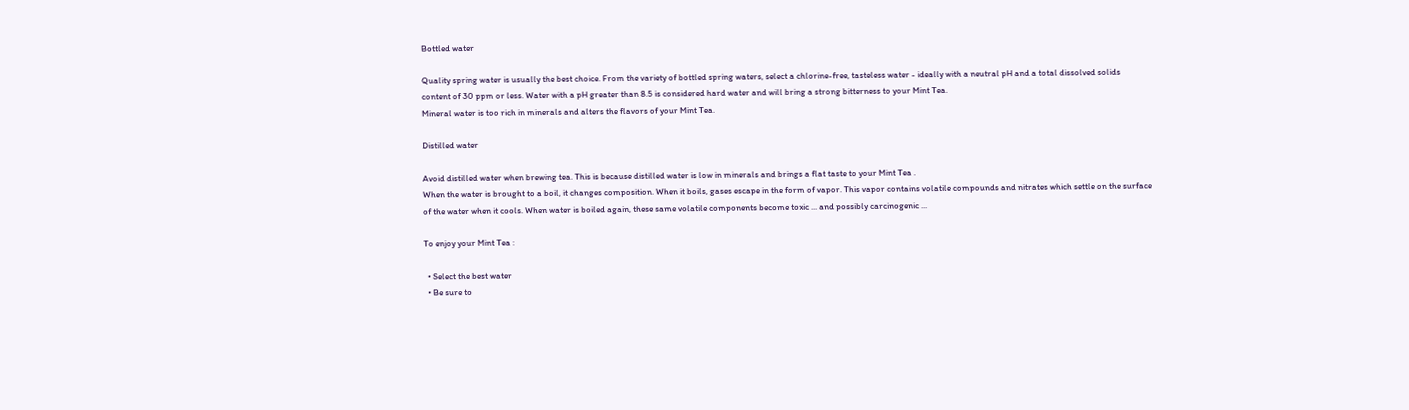Bottled water

Quality spring water is usually the best choice. From the variety of bottled spring waters, select a chlorine-free, tasteless water - ideally with a neutral pH and a total dissolved solids content of 30 ppm or less. Water with a pH greater than 8.5 is considered hard water and will bring a strong bitterness to your Mint Tea.
Mineral water is too rich in minerals and alters the flavors of your Mint Tea.

Distilled water

Avoid distilled water when brewing tea. This is because distilled water is low in minerals and brings a flat taste to your Mint Tea .
When the water is brought to a boil, it changes composition. When it boils, gases escape in the form of vapor. This vapor contains volatile compounds and nitrates which settle on the surface of the water when it cools. When water is boiled again, these same volatile components become toxic ... and possibly carcinogenic ...

To enjoy your Mint Tea :

  • Select the best water
  • Be sure to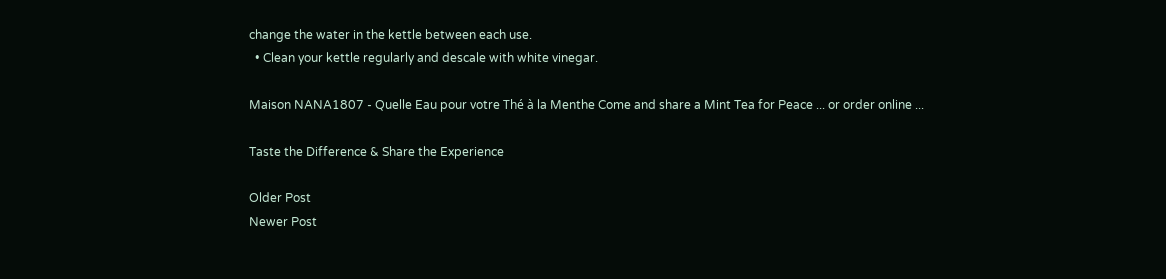change the water in the kettle between each use.
  • Clean your kettle regularly and descale with white vinegar.

Maison NANA1807 - Quelle Eau pour votre Thé à la Menthe Come and share a Mint Tea for Peace ... or order online ...

Taste the Difference & Share the Experience

Older Post
Newer Post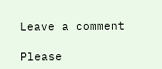Leave a comment

Please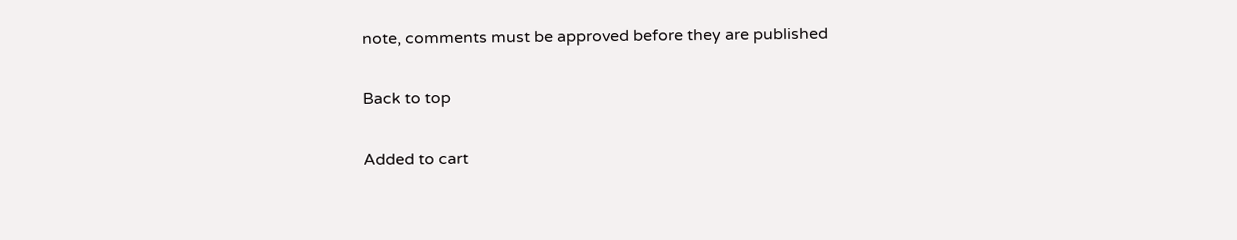note, comments must be approved before they are published

Back to top

Added to cart